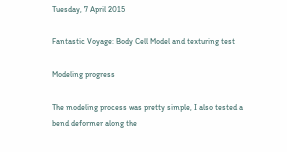Tuesday, 7 April 2015

Fantastic Voyage: Body Cell Model and texturing test

Modeling progress

The modeling process was pretty simple, I also tested a bend deformer along the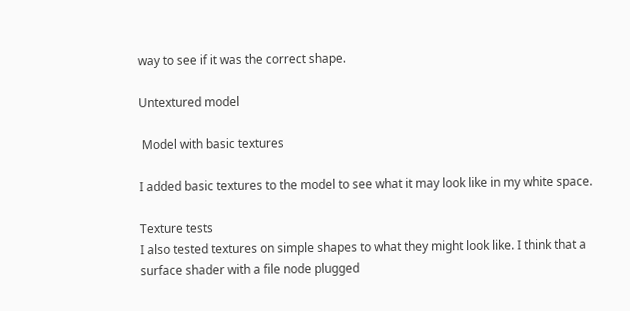way to see if it was the correct shape.

Untextured model

 Model with basic textures

I added basic textures to the model to see what it may look like in my white space.

Texture tests
I also tested textures on simple shapes to what they might look like. I think that a surface shader with a file node plugged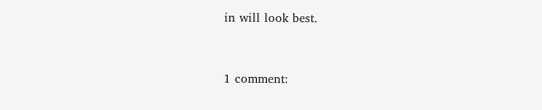in will look best.


1 comment: